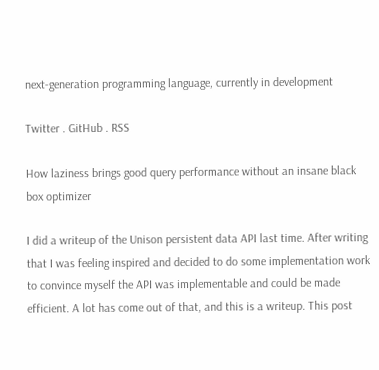next-generation programming language, currently in development

Twitter . GitHub . RSS

How laziness brings good query performance without an insane black box optimizer

I did a writeup of the Unison persistent data API last time. After writing that I was feeling inspired and decided to do some implementation work to convince myself the API was implementable and could be made efficient. A lot has come out of that, and this is a writeup. This post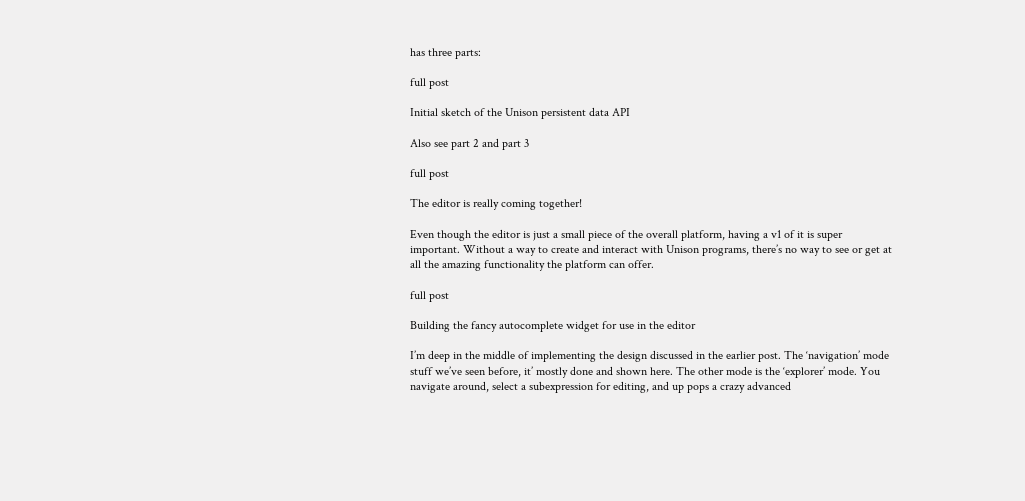has three parts:

full post

Initial sketch of the Unison persistent data API

Also see part 2 and part 3

full post

The editor is really coming together!

Even though the editor is just a small piece of the overall platform, having a v1 of it is super important. Without a way to create and interact with Unison programs, there’s no way to see or get at all the amazing functionality the platform can offer.

full post

Building the fancy autocomplete widget for use in the editor

I’m deep in the middle of implementing the design discussed in the earlier post. The ‘navigation’ mode stuff we’ve seen before, it’ mostly done and shown here. The other mode is the ‘explorer’ mode. You navigate around, select a subexpression for editing, and up pops a crazy advanced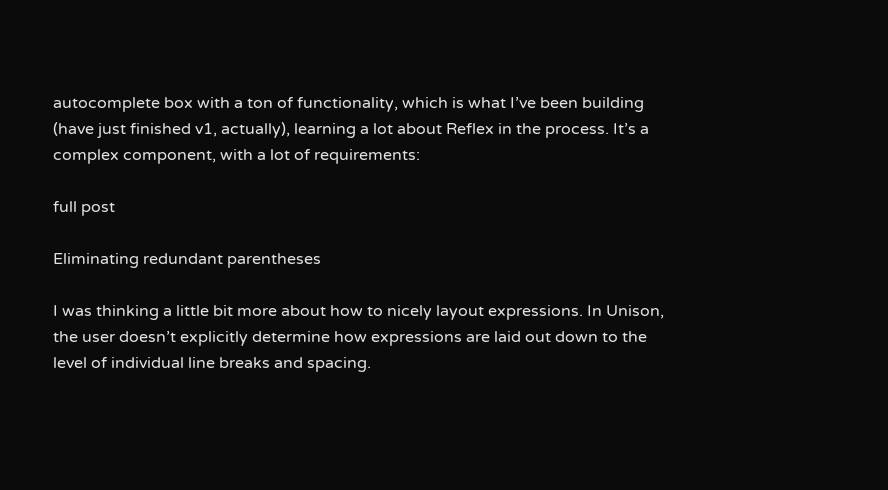autocomplete box with a ton of functionality, which is what I’ve been building (have just finished v1, actually), learning a lot about Reflex in the process. It’s a complex component, with a lot of requirements:

full post

Eliminating redundant parentheses

I was thinking a little bit more about how to nicely layout expressions. In Unison, the user doesn’t explicitly determine how expressions are laid out down to the level of individual line breaks and spacing.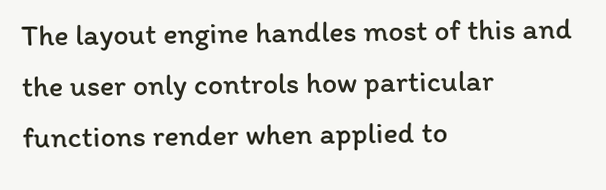The layout engine handles most of this and the user only controls how particular functions render when applied to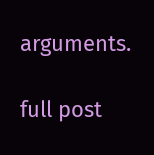arguments.

full post